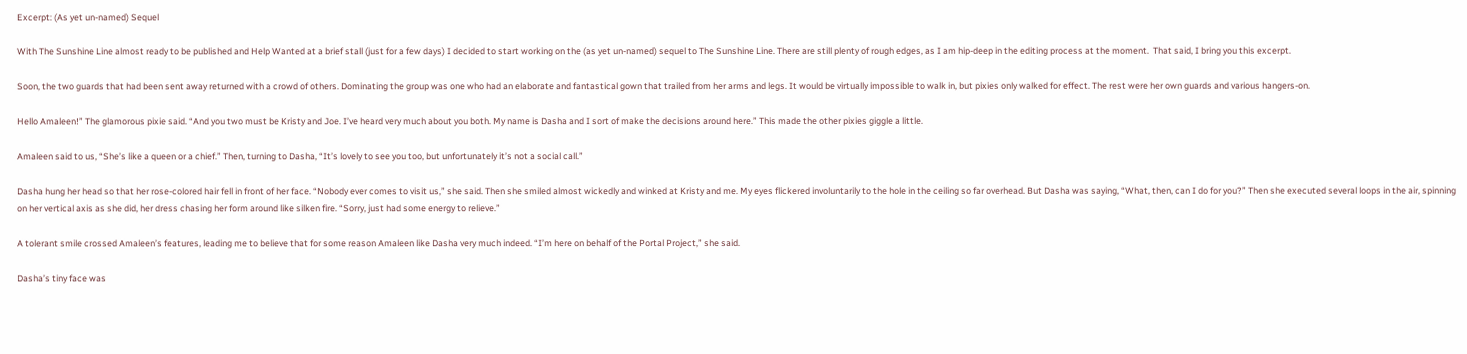Excerpt: (As yet un-named) Sequel

With The Sunshine Line almost ready to be published and Help Wanted at a brief stall (just for a few days) I decided to start working on the (as yet un-named) sequel to The Sunshine Line. There are still plenty of rough edges, as I am hip-deep in the editing process at the moment.  That said, I bring you this excerpt.

Soon, the two guards that had been sent away returned with a crowd of others. Dominating the group was one who had an elaborate and fantastical gown that trailed from her arms and legs. It would be virtually impossible to walk in, but pixies only walked for effect. The rest were her own guards and various hangers-on.

Hello Amaleen!” The glamorous pixie said. “And you two must be Kristy and Joe. I’ve heard very much about you both. My name is Dasha and I sort of make the decisions around here.” This made the other pixies giggle a little.

Amaleen said to us, “She’s like a queen or a chief.” Then, turning to Dasha, “It’s lovely to see you too, but unfortunately it’s not a social call.”

Dasha hung her head so that her rose-colored hair fell in front of her face. “Nobody ever comes to visit us,” she said. Then she smiled almost wickedly and winked at Kristy and me. My eyes flickered involuntarily to the hole in the ceiling so far overhead. But Dasha was saying, “What, then, can I do for you?” Then she executed several loops in the air, spinning on her vertical axis as she did, her dress chasing her form around like silken fire. “Sorry, just had some energy to relieve.”

A tolerant smile crossed Amaleen’s features, leading me to believe that for some reason Amaleen like Dasha very much indeed. “I’m here on behalf of the Portal Project,” she said.

Dasha’s tiny face was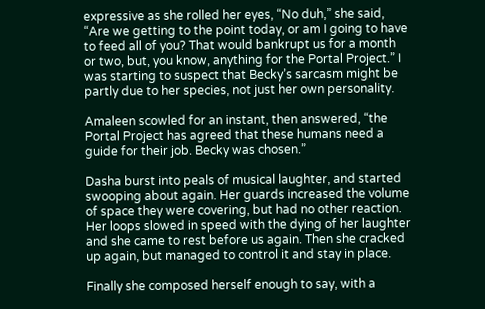expressive as she rolled her eyes, “No duh,” she said, “Are we getting to the point today, or am I going to have to feed all of you? That would bankrupt us for a month or two, but, you know, anything for the Portal Project.” I was starting to suspect that Becky’s sarcasm might be partly due to her species, not just her own personality.

Amaleen scowled for an instant, then answered, “the Portal Project has agreed that these humans need a guide for their job. Becky was chosen.”

Dasha burst into peals of musical laughter, and started swooping about again. Her guards increased the volume of space they were covering, but had no other reaction. Her loops slowed in speed with the dying of her laughter and she came to rest before us again. Then she cracked up again, but managed to control it and stay in place.

Finally she composed herself enough to say, with a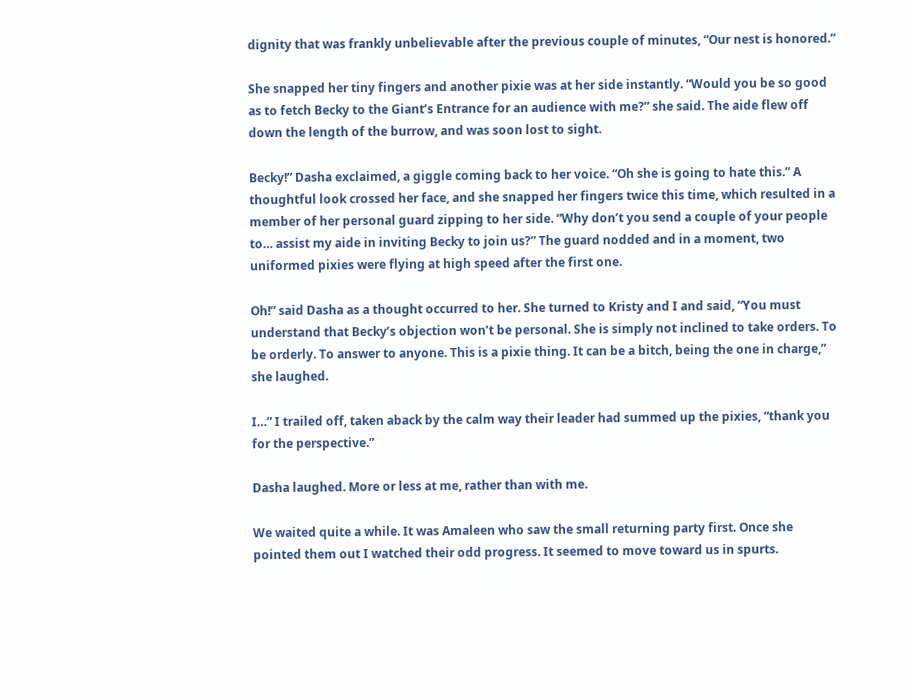dignity that was frankly unbelievable after the previous couple of minutes, “Our nest is honored.”

She snapped her tiny fingers and another pixie was at her side instantly. “Would you be so good as to fetch Becky to the Giant’s Entrance for an audience with me?” she said. The aide flew off down the length of the burrow, and was soon lost to sight.

Becky!” Dasha exclaimed, a giggle coming back to her voice. “Oh she is going to hate this.” A thoughtful look crossed her face, and she snapped her fingers twice this time, which resulted in a member of her personal guard zipping to her side. “Why don’t you send a couple of your people to… assist my aide in inviting Becky to join us?” The guard nodded and in a moment, two uniformed pixies were flying at high speed after the first one.

Oh!” said Dasha as a thought occurred to her. She turned to Kristy and I and said, “You must understand that Becky’s objection won’t be personal. She is simply not inclined to take orders. To be orderly. To answer to anyone. This is a pixie thing. It can be a bitch, being the one in charge,” she laughed.

I…” I trailed off, taken aback by the calm way their leader had summed up the pixies, “thank you for the perspective.”

Dasha laughed. More or less at me, rather than with me.

We waited quite a while. It was Amaleen who saw the small returning party first. Once she pointed them out I watched their odd progress. It seemed to move toward us in spurts.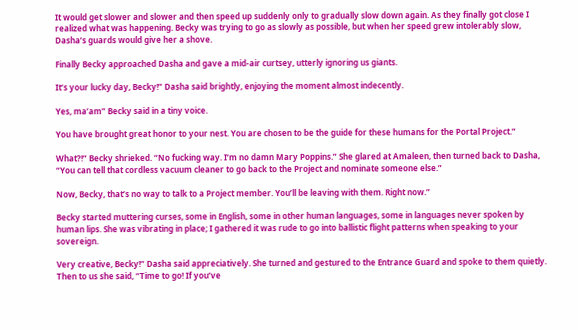It would get slower and slower and then speed up suddenly only to gradually slow down again. As they finally got close I realized what was happening. Becky was trying to go as slowly as possible, but when her speed grew intolerably slow, Dasha’s guards would give her a shove.

Finally Becky approached Dasha and gave a mid-air curtsey, utterly ignoring us giants.

It’s your lucky day, Becky!” Dasha said brightly, enjoying the moment almost indecently.

Yes, ma’am” Becky said in a tiny voice.

You have brought great honor to your nest. You are chosen to be the guide for these humans for the Portal Project.”

What?!” Becky shrieked. “No fucking way. I’m no damn Mary Poppins.” She glared at Amaleen, then turned back to Dasha, “You can tell that cordless vacuum cleaner to go back to the Project and nominate someone else.”

Now, Becky, that’s no way to talk to a Project member. You’ll be leaving with them. Right now.”

Becky started muttering curses, some in English, some in other human languages, some in languages never spoken by human lips. She was vibrating in place; I gathered it was rude to go into ballistic flight patterns when speaking to your sovereign.

Very creative, Becky!” Dasha said appreciatively. She turned and gestured to the Entrance Guard and spoke to them quietly. Then to us she said, “Time to go! If you’ve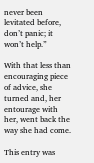never been levitated before, don’t panic; it won’t help.”

With that less than encouraging piece of advice, she turned and, her entourage with her, went back the way she had come.

This entry was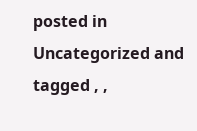posted in Uncategorized and tagged , ,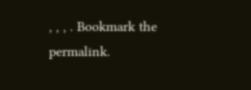, , , . Bookmark the permalink.